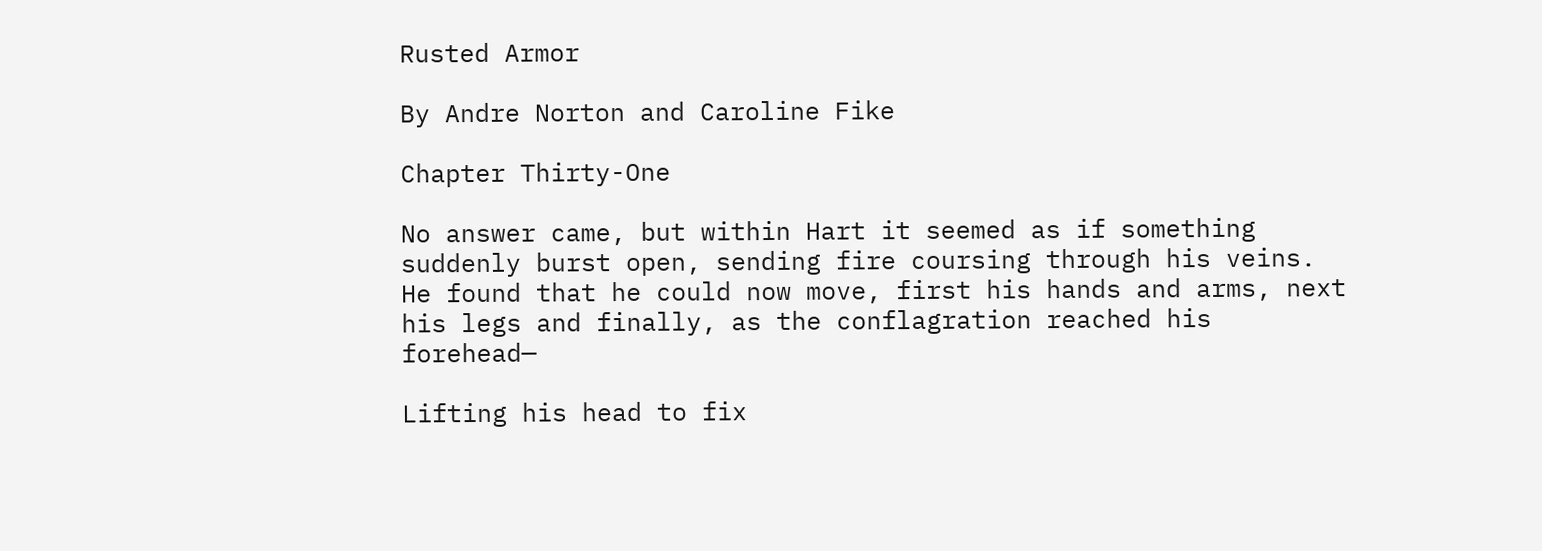Rusted Armor

By Andre Norton and Caroline Fike

Chapter Thirty-One

No answer came, but within Hart it seemed as if something suddenly burst open, sending fire coursing through his veins. He found that he could now move, first his hands and arms, next his legs and finally, as the conflagration reached his forehead—

Lifting his head to fix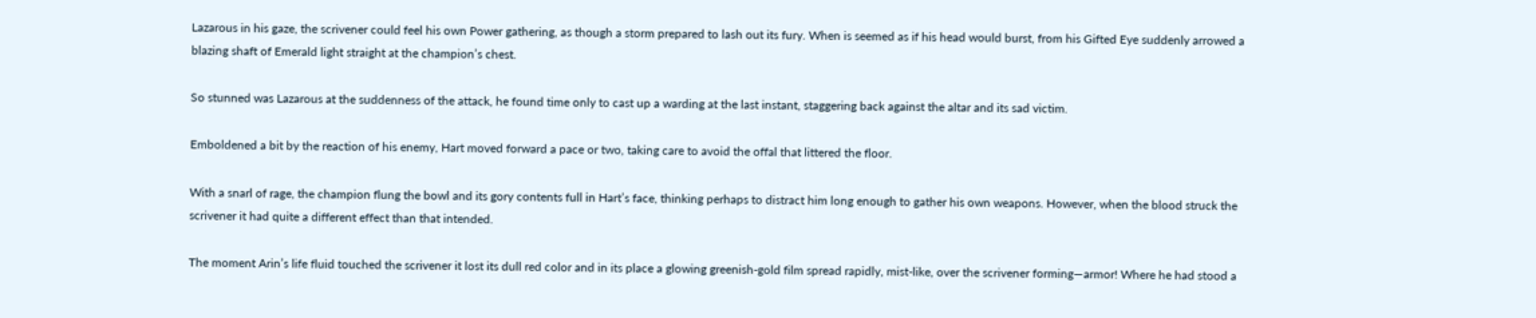Lazarous in his gaze, the scrivener could feel his own Power gathering, as though a storm prepared to lash out its fury. When is seemed as if his head would burst, from his Gifted Eye suddenly arrowed a blazing shaft of Emerald light straight at the champion’s chest.

So stunned was Lazarous at the suddenness of the attack, he found time only to cast up a warding at the last instant, staggering back against the altar and its sad victim.

Emboldened a bit by the reaction of his enemy, Hart moved forward a pace or two, taking care to avoid the offal that littered the floor.

With a snarl of rage, the champion flung the bowl and its gory contents full in Hart’s face, thinking perhaps to distract him long enough to gather his own weapons. However, when the blood struck the scrivener it had quite a different effect than that intended.

The moment Arin’s life fluid touched the scrivener it lost its dull red color and in its place a glowing greenish-gold film spread rapidly, mist-like, over the scrivener forming—armor! Where he had stood a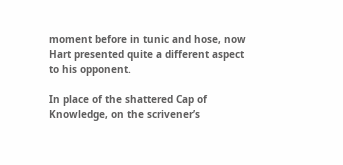moment before in tunic and hose, now Hart presented quite a different aspect to his opponent.

In place of the shattered Cap of Knowledge, on the scrivener’s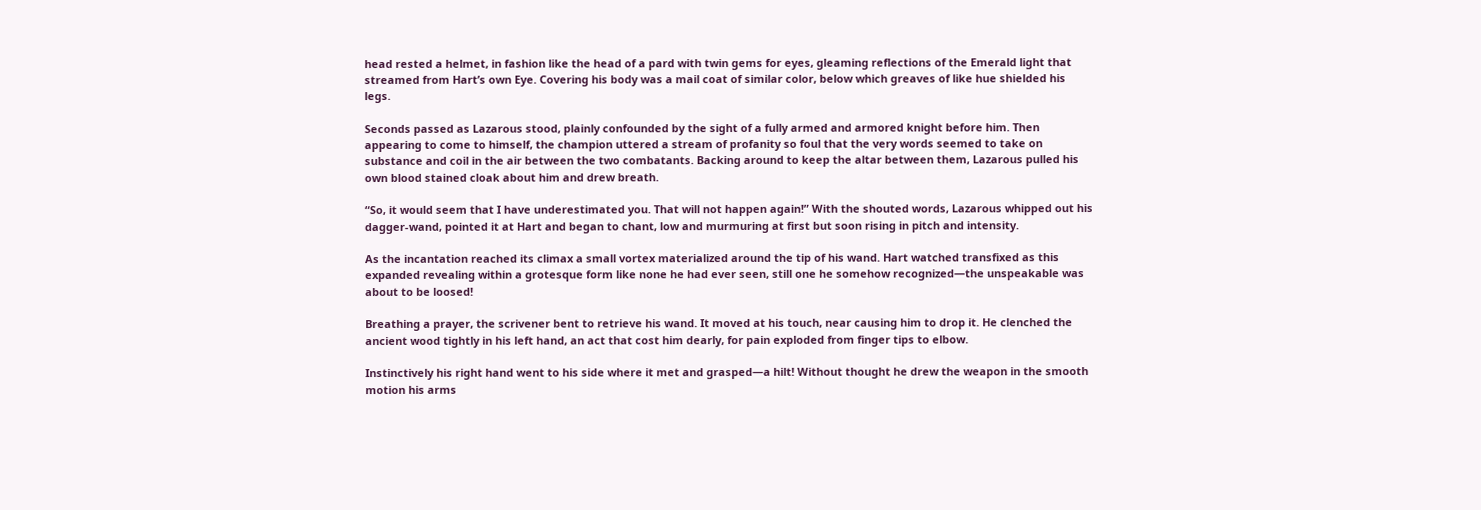head rested a helmet, in fashion like the head of a pard with twin gems for eyes, gleaming reflections of the Emerald light that streamed from Hart’s own Eye. Covering his body was a mail coat of similar color, below which greaves of like hue shielded his legs.

Seconds passed as Lazarous stood, plainly confounded by the sight of a fully armed and armored knight before him. Then appearing to come to himself, the champion uttered a stream of profanity so foul that the very words seemed to take on substance and coil in the air between the two combatants. Backing around to keep the altar between them, Lazarous pulled his own blood stained cloak about him and drew breath.

“So, it would seem that I have underestimated you. That will not happen again!” With the shouted words, Lazarous whipped out his dagger-wand, pointed it at Hart and began to chant, low and murmuring at first but soon rising in pitch and intensity.

As the incantation reached its climax a small vortex materialized around the tip of his wand. Hart watched transfixed as this expanded revealing within a grotesque form like none he had ever seen, still one he somehow recognized—the unspeakable was about to be loosed!

Breathing a prayer, the scrivener bent to retrieve his wand. It moved at his touch, near causing him to drop it. He clenched the ancient wood tightly in his left hand, an act that cost him dearly, for pain exploded from finger tips to elbow.

Instinctively his right hand went to his side where it met and grasped—a hilt! Without thought he drew the weapon in the smooth motion his arms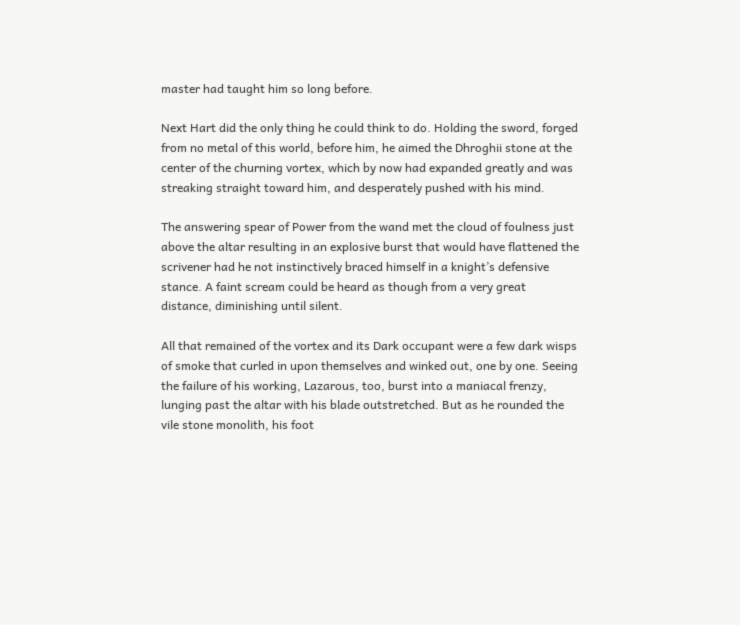master had taught him so long before.

Next Hart did the only thing he could think to do. Holding the sword, forged from no metal of this world, before him, he aimed the Dhroghii stone at the center of the churning vortex, which by now had expanded greatly and was streaking straight toward him, and desperately pushed with his mind.

The answering spear of Power from the wand met the cloud of foulness just above the altar resulting in an explosive burst that would have flattened the scrivener had he not instinctively braced himself in a knight’s defensive stance. A faint scream could be heard as though from a very great distance, diminishing until silent.

All that remained of the vortex and its Dark occupant were a few dark wisps of smoke that curled in upon themselves and winked out, one by one. Seeing the failure of his working, Lazarous, too, burst into a maniacal frenzy, lunging past the altar with his blade outstretched. But as he rounded the vile stone monolith, his foot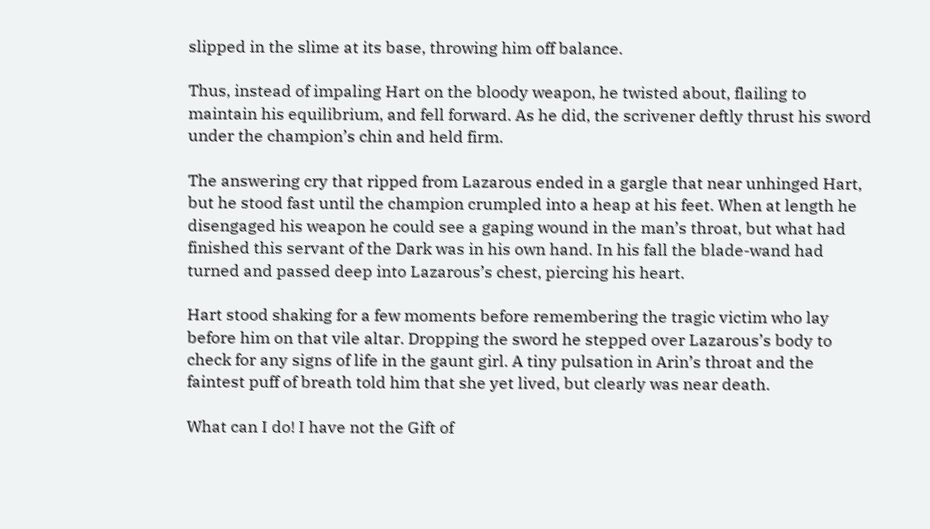slipped in the slime at its base, throwing him off balance.

Thus, instead of impaling Hart on the bloody weapon, he twisted about, flailing to maintain his equilibrium, and fell forward. As he did, the scrivener deftly thrust his sword under the champion’s chin and held firm.

The answering cry that ripped from Lazarous ended in a gargle that near unhinged Hart, but he stood fast until the champion crumpled into a heap at his feet. When at length he disengaged his weapon he could see a gaping wound in the man’s throat, but what had finished this servant of the Dark was in his own hand. In his fall the blade-wand had turned and passed deep into Lazarous’s chest, piercing his heart.

Hart stood shaking for a few moments before remembering the tragic victim who lay before him on that vile altar. Dropping the sword he stepped over Lazarous’s body to check for any signs of life in the gaunt girl. A tiny pulsation in Arin’s throat and the faintest puff of breath told him that she yet lived, but clearly was near death.

What can I do! I have not the Gift of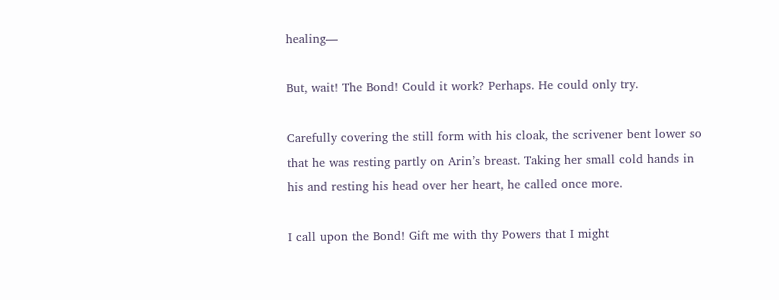healing—

But, wait! The Bond! Could it work? Perhaps. He could only try.

Carefully covering the still form with his cloak, the scrivener bent lower so that he was resting partly on Arin’s breast. Taking her small cold hands in his and resting his head over her heart, he called once more.

I call upon the Bond! Gift me with thy Powers that I might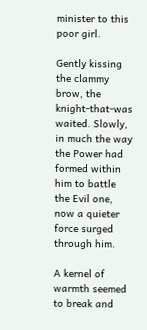minister to this poor girl.

Gently kissing the clammy brow, the knight-that-was waited. Slowly, in much the way the Power had formed within him to battle the Evil one, now a quieter force surged through him.

A kernel of warmth seemed to break and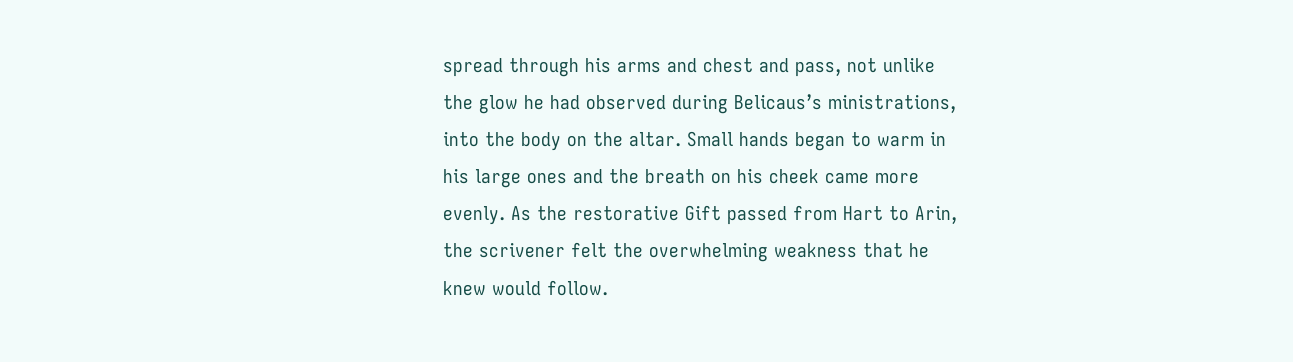spread through his arms and chest and pass, not unlike the glow he had observed during Belicaus’s ministrations, into the body on the altar. Small hands began to warm in his large ones and the breath on his cheek came more evenly. As the restorative Gift passed from Hart to Arin, the scrivener felt the overwhelming weakness that he knew would follow.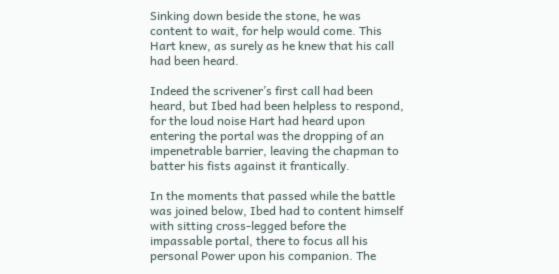Sinking down beside the stone, he was content to wait, for help would come. This Hart knew, as surely as he knew that his call had been heard.

Indeed the scrivener’s first call had been heard, but Ibed had been helpless to respond, for the loud noise Hart had heard upon entering the portal was the dropping of an impenetrable barrier, leaving the chapman to batter his fists against it frantically.

In the moments that passed while the battle was joined below, Ibed had to content himself with sitting cross-legged before the impassable portal, there to focus all his personal Power upon his companion. The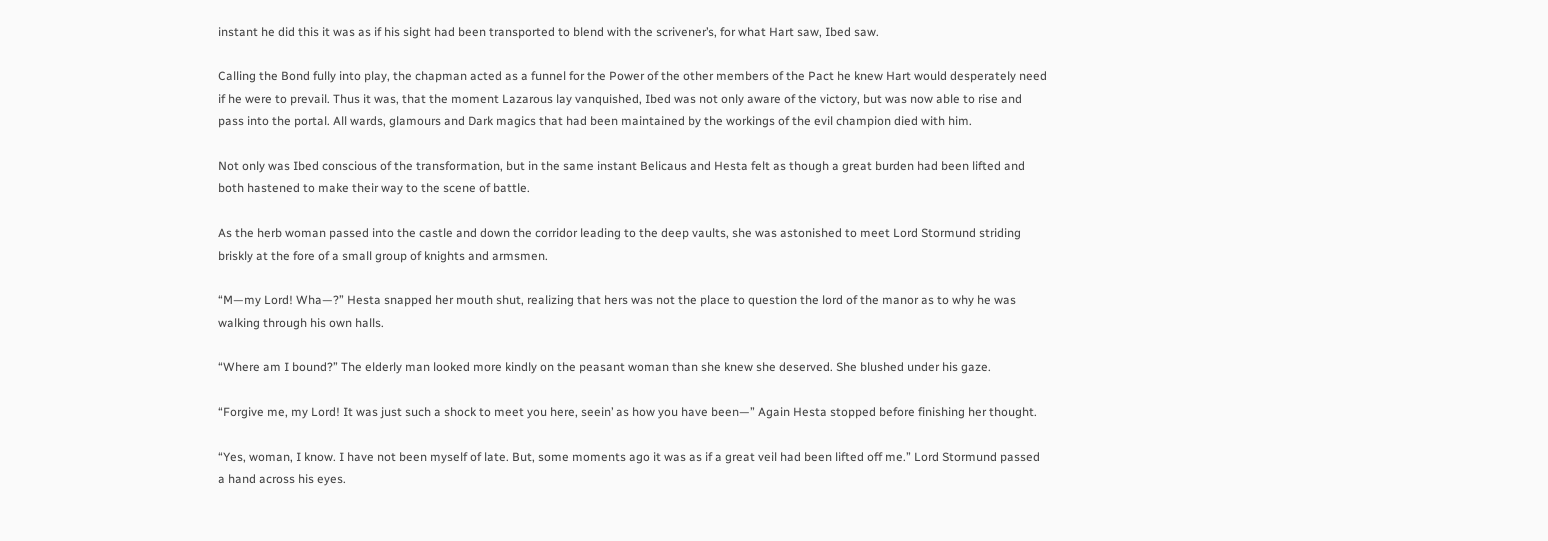instant he did this it was as if his sight had been transported to blend with the scrivener’s, for what Hart saw, Ibed saw.

Calling the Bond fully into play, the chapman acted as a funnel for the Power of the other members of the Pact he knew Hart would desperately need if he were to prevail. Thus it was, that the moment Lazarous lay vanquished, Ibed was not only aware of the victory, but was now able to rise and pass into the portal. All wards, glamours and Dark magics that had been maintained by the workings of the evil champion died with him.

Not only was Ibed conscious of the transformation, but in the same instant Belicaus and Hesta felt as though a great burden had been lifted and both hastened to make their way to the scene of battle.

As the herb woman passed into the castle and down the corridor leading to the deep vaults, she was astonished to meet Lord Stormund striding briskly at the fore of a small group of knights and armsmen.

“M—my Lord! Wha—?” Hesta snapped her mouth shut, realizing that hers was not the place to question the lord of the manor as to why he was walking through his own halls.

“Where am I bound?” The elderly man looked more kindly on the peasant woman than she knew she deserved. She blushed under his gaze.

“Forgive me, my Lord! It was just such a shock to meet you here, seein’ as how you have been—” Again Hesta stopped before finishing her thought.

“Yes, woman, I know. I have not been myself of late. But, some moments ago it was as if a great veil had been lifted off me.” Lord Stormund passed a hand across his eyes.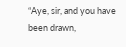“Aye, sir, and you have been drawn,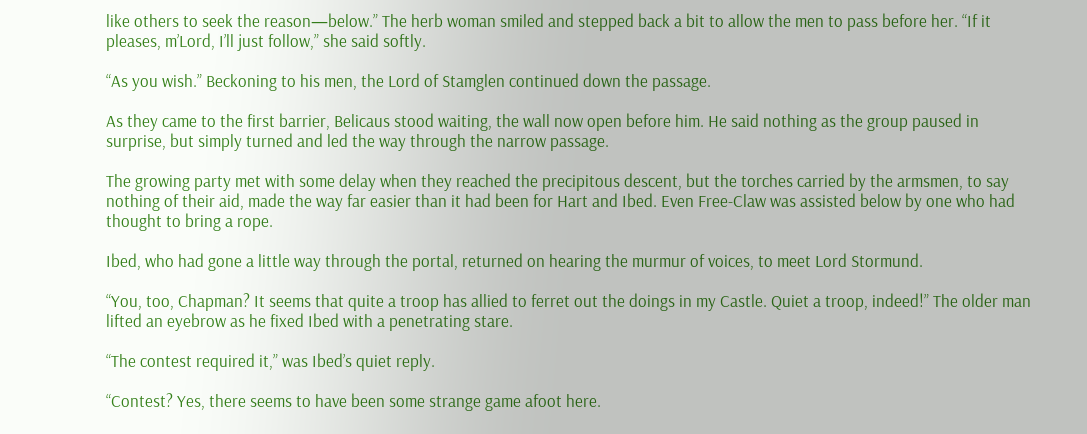like others to seek the reason—below.” The herb woman smiled and stepped back a bit to allow the men to pass before her. “If it pleases, m’Lord, I’ll just follow,” she said softly.

“As you wish.” Beckoning to his men, the Lord of Stamglen continued down the passage.

As they came to the first barrier, Belicaus stood waiting, the wall now open before him. He said nothing as the group paused in surprise, but simply turned and led the way through the narrow passage.

The growing party met with some delay when they reached the precipitous descent, but the torches carried by the armsmen, to say nothing of their aid, made the way far easier than it had been for Hart and Ibed. Even Free-Claw was assisted below by one who had thought to bring a rope.

Ibed, who had gone a little way through the portal, returned on hearing the murmur of voices, to meet Lord Stormund.

“You, too, Chapman? It seems that quite a troop has allied to ferret out the doings in my Castle. Quiet a troop, indeed!” The older man lifted an eyebrow as he fixed Ibed with a penetrating stare.

“The contest required it,” was Ibed’s quiet reply.

“Contest? Yes, there seems to have been some strange game afoot here.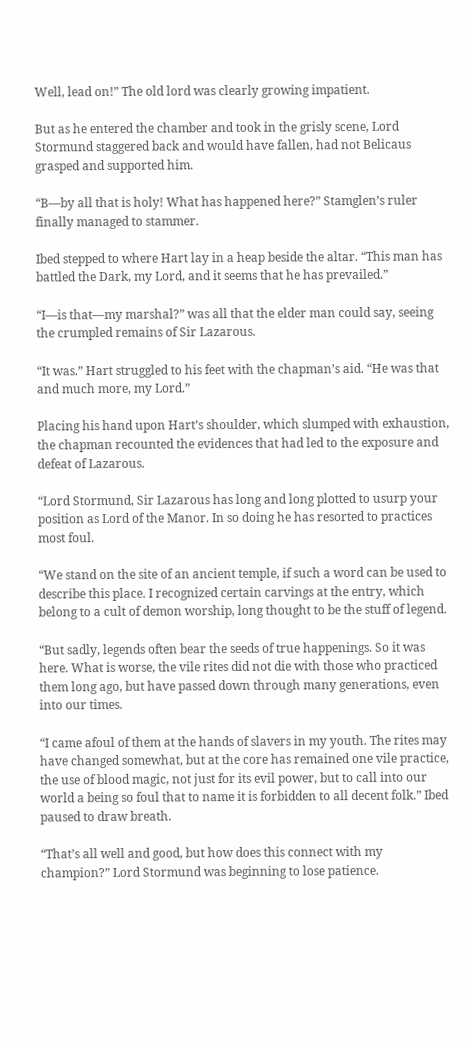Well, lead on!” The old lord was clearly growing impatient.

But as he entered the chamber and took in the grisly scene, Lord Stormund staggered back and would have fallen, had not Belicaus grasped and supported him.

“B—by all that is holy! What has happened here?” Stamglen’s ruler finally managed to stammer.

Ibed stepped to where Hart lay in a heap beside the altar. “This man has battled the Dark, my Lord, and it seems that he has prevailed.”

“I—is that—my marshal?” was all that the elder man could say, seeing the crumpled remains of Sir Lazarous.

“It was.” Hart struggled to his feet with the chapman’s aid. “He was that and much more, my Lord.”

Placing his hand upon Hart’s shoulder, which slumped with exhaustion, the chapman recounted the evidences that had led to the exposure and defeat of Lazarous.

“Lord Stormund, Sir Lazarous has long and long plotted to usurp your position as Lord of the Manor. In so doing he has resorted to practices most foul.

“We stand on the site of an ancient temple, if such a word can be used to describe this place. I recognized certain carvings at the entry, which belong to a cult of demon worship, long thought to be the stuff of legend.

“But sadly, legends often bear the seeds of true happenings. So it was here. What is worse, the vile rites did not die with those who practiced them long ago, but have passed down through many generations, even into our times.

“I came afoul of them at the hands of slavers in my youth. The rites may have changed somewhat, but at the core has remained one vile practice, the use of blood magic, not just for its evil power, but to call into our world a being so foul that to name it is forbidden to all decent folk.” Ibed paused to draw breath.

“That’s all well and good, but how does this connect with my champion?” Lord Stormund was beginning to lose patience.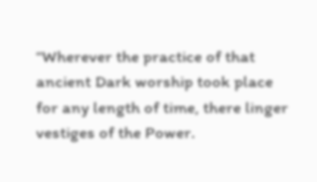“Wherever the practice of that ancient Dark worship took place for any length of time, there linger vestiges of the Power.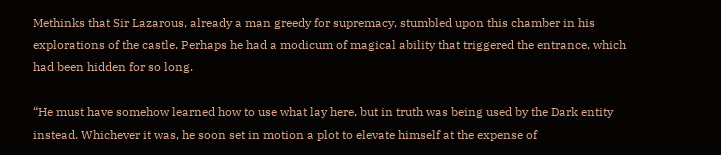Methinks that Sir Lazarous, already a man greedy for supremacy, stumbled upon this chamber in his explorations of the castle. Perhaps he had a modicum of magical ability that triggered the entrance, which had been hidden for so long.

“He must have somehow learned how to use what lay here, but in truth was being used by the Dark entity instead. Whichever it was, he soon set in motion a plot to elevate himself at the expense of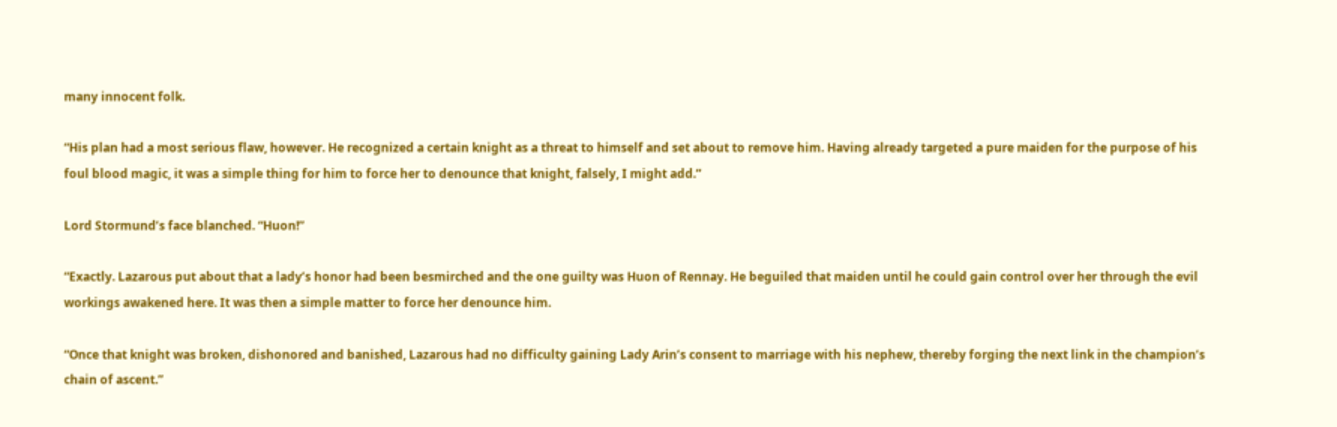many innocent folk.

“His plan had a most serious flaw, however. He recognized a certain knight as a threat to himself and set about to remove him. Having already targeted a pure maiden for the purpose of his foul blood magic, it was a simple thing for him to force her to denounce that knight, falsely, I might add.”

Lord Stormund’s face blanched. “Huon!”

“Exactly. Lazarous put about that a lady’s honor had been besmirched and the one guilty was Huon of Rennay. He beguiled that maiden until he could gain control over her through the evil workings awakened here. It was then a simple matter to force her denounce him.

“Once that knight was broken, dishonored and banished, Lazarous had no difficulty gaining Lady Arin’s consent to marriage with his nephew, thereby forging the next link in the champion’s chain of ascent.”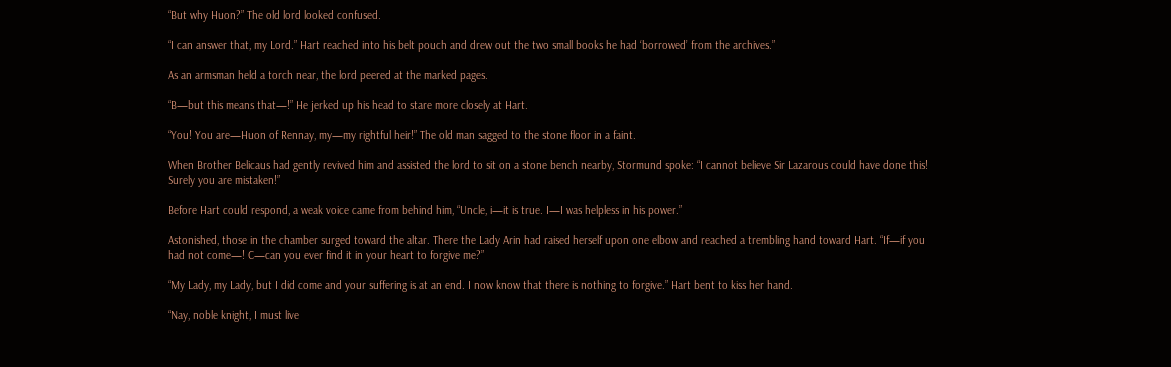“But why Huon?” The old lord looked confused.

“I can answer that, my Lord.” Hart reached into his belt pouch and drew out the two small books he had ‘borrowed’ from the archives.”

As an armsman held a torch near, the lord peered at the marked pages.

“B—but this means that—!” He jerked up his head to stare more closely at Hart.

“You! You are—Huon of Rennay, my—my rightful heir!” The old man sagged to the stone floor in a faint.

When Brother Belicaus had gently revived him and assisted the lord to sit on a stone bench nearby, Stormund spoke: “I cannot believe Sir Lazarous could have done this! Surely you are mistaken!”

Before Hart could respond, a weak voice came from behind him, “Uncle, i—it is true. I—I was helpless in his power.”

Astonished, those in the chamber surged toward the altar. There the Lady Arin had raised herself upon one elbow and reached a trembling hand toward Hart. “If—if you had not come—! C—can you ever find it in your heart to forgive me?”

“My Lady, my Lady, but I did come and your suffering is at an end. I now know that there is nothing to forgive.” Hart bent to kiss her hand.

“Nay, noble knight, I must live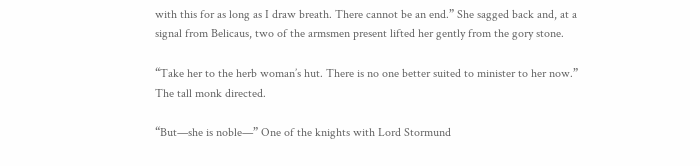with this for as long as I draw breath. There cannot be an end.” She sagged back and, at a signal from Belicaus, two of the armsmen present lifted her gently from the gory stone.

“Take her to the herb woman’s hut. There is no one better suited to minister to her now.” The tall monk directed.

“But—she is noble—” One of the knights with Lord Stormund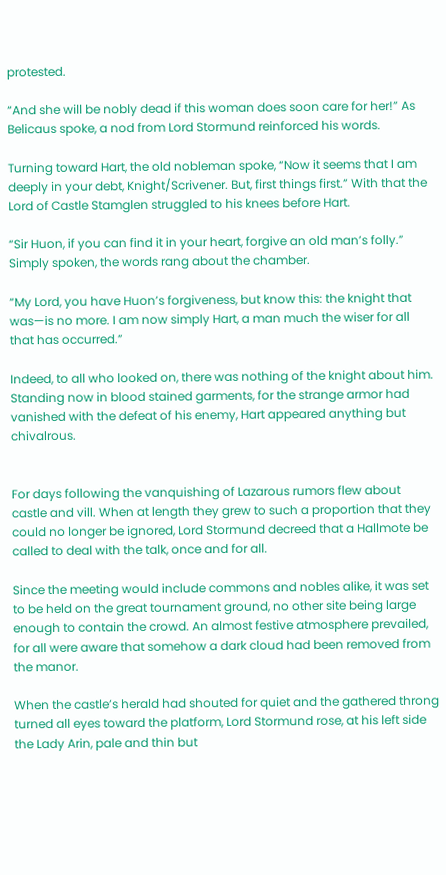protested.

“And she will be nobly dead if this woman does soon care for her!” As Belicaus spoke, a nod from Lord Stormund reinforced his words.

Turning toward Hart, the old nobleman spoke, “Now it seems that I am deeply in your debt, Knight/Scrivener. But, first things first.” With that the Lord of Castle Stamglen struggled to his knees before Hart.

“Sir Huon, if you can find it in your heart, forgive an old man’s folly.” Simply spoken, the words rang about the chamber.

“My Lord, you have Huon’s forgiveness, but know this: the knight that was—is no more. I am now simply Hart, a man much the wiser for all that has occurred.”

Indeed, to all who looked on, there was nothing of the knight about him. Standing now in blood stained garments, for the strange armor had vanished with the defeat of his enemy, Hart appeared anything but chivalrous.


For days following the vanquishing of Lazarous rumors flew about castle and vill. When at length they grew to such a proportion that they could no longer be ignored, Lord Stormund decreed that a Hallmote be called to deal with the talk, once and for all.

Since the meeting would include commons and nobles alike, it was set to be held on the great tournament ground, no other site being large enough to contain the crowd. An almost festive atmosphere prevailed, for all were aware that somehow a dark cloud had been removed from the manor.

When the castle’s herald had shouted for quiet and the gathered throng turned all eyes toward the platform, Lord Stormund rose, at his left side the Lady Arin, pale and thin but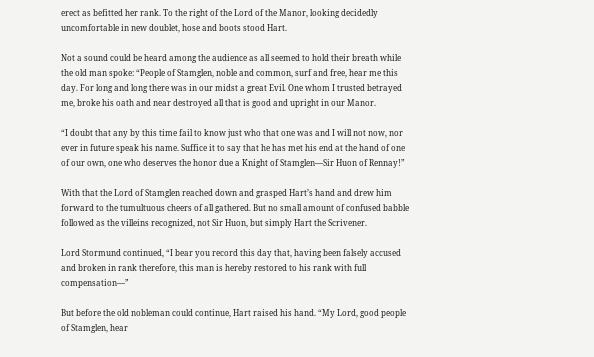erect as befitted her rank. To the right of the Lord of the Manor, looking decidedly uncomfortable in new doublet, hose and boots stood Hart.

Not a sound could be heard among the audience as all seemed to hold their breath while the old man spoke: “People of Stamglen, noble and common, surf and free, hear me this day. For long and long there was in our midst a great Evil. One whom I trusted betrayed me, broke his oath and near destroyed all that is good and upright in our Manor.

“I doubt that any by this time fail to know just who that one was and I will not now, nor ever in future speak his name. Suffice it to say that he has met his end at the hand of one of our own, one who deserves the honor due a Knight of Stamglen—Sir Huon of Rennay!”

With that the Lord of Stamglen reached down and grasped Hart’s hand and drew him forward to the tumultuous cheers of all gathered. But no small amount of confused babble followed as the villeins recognized, not Sir Huon, but simply Hart the Scrivener.

Lord Stormund continued, “I bear you record this day that, having been falsely accused and broken in rank therefore, this man is hereby restored to his rank with full compensation—”

But before the old nobleman could continue, Hart raised his hand. “My Lord, good people of Stamglen, hear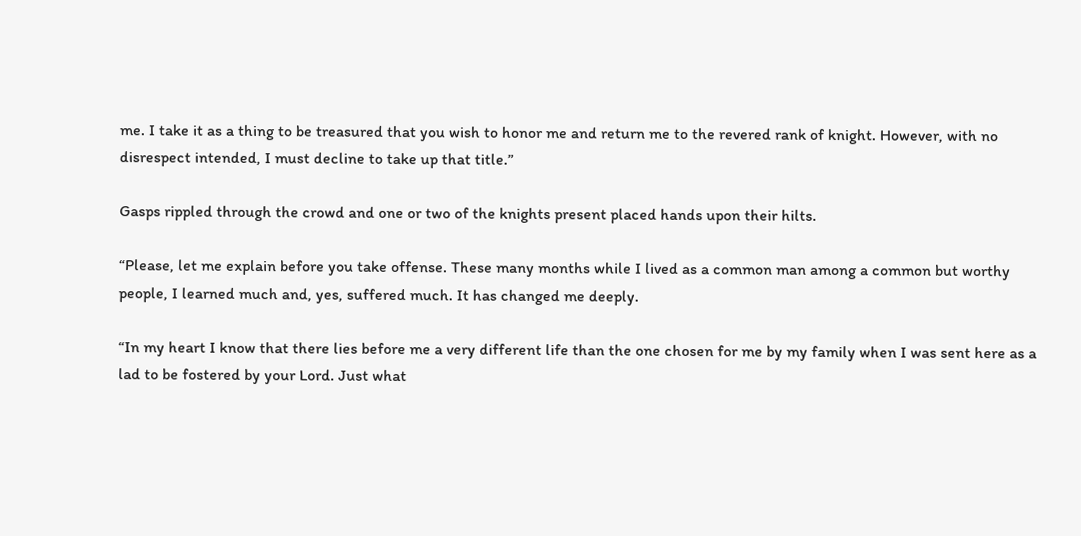me. I take it as a thing to be treasured that you wish to honor me and return me to the revered rank of knight. However, with no disrespect intended, I must decline to take up that title.”

Gasps rippled through the crowd and one or two of the knights present placed hands upon their hilts.

“Please, let me explain before you take offense. These many months while I lived as a common man among a common but worthy people, I learned much and, yes, suffered much. It has changed me deeply.

“In my heart I know that there lies before me a very different life than the one chosen for me by my family when I was sent here as a lad to be fostered by your Lord. Just what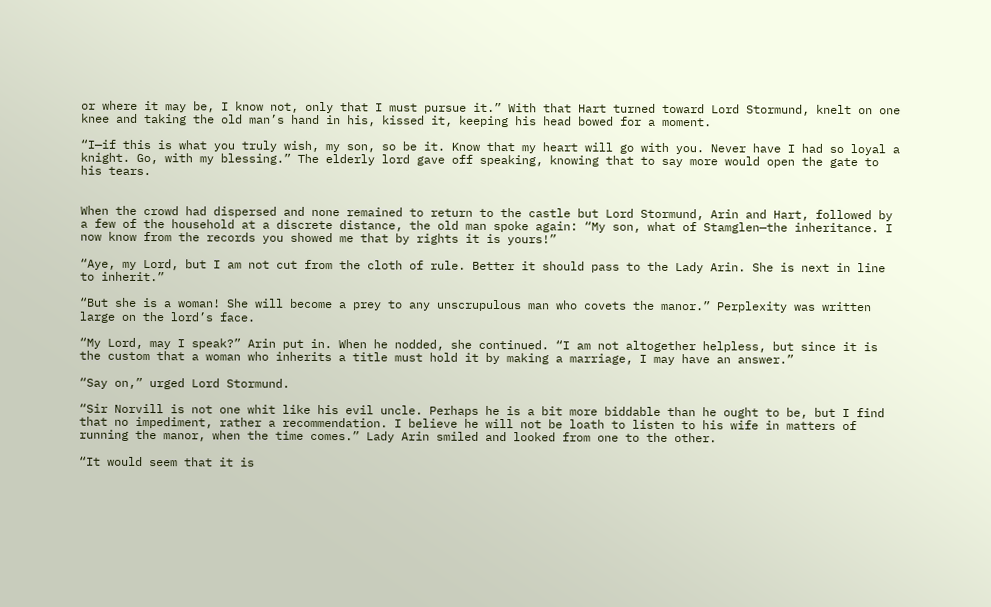or where it may be, I know not, only that I must pursue it.” With that Hart turned toward Lord Stormund, knelt on one knee and taking the old man’s hand in his, kissed it, keeping his head bowed for a moment.

“I—if this is what you truly wish, my son, so be it. Know that my heart will go with you. Never have I had so loyal a knight. Go, with my blessing.” The elderly lord gave off speaking, knowing that to say more would open the gate to his tears.


When the crowd had dispersed and none remained to return to the castle but Lord Stormund, Arin and Hart, followed by a few of the household at a discrete distance, the old man spoke again: “My son, what of Stamglen—the inheritance. I now know from the records you showed me that by rights it is yours!”

“Aye, my Lord, but I am not cut from the cloth of rule. Better it should pass to the Lady Arin. She is next in line to inherit.”

“But she is a woman! She will become a prey to any unscrupulous man who covets the manor.” Perplexity was written large on the lord’s face.

“My Lord, may I speak?” Arin put in. When he nodded, she continued. “I am not altogether helpless, but since it is the custom that a woman who inherits a title must hold it by making a marriage, I may have an answer.”

“Say on,” urged Lord Stormund.

“Sir Norvill is not one whit like his evil uncle. Perhaps he is a bit more biddable than he ought to be, but I find that no impediment, rather a recommendation. I believe he will not be loath to listen to his wife in matters of running the manor, when the time comes.” Lady Arin smiled and looked from one to the other.

“It would seem that it is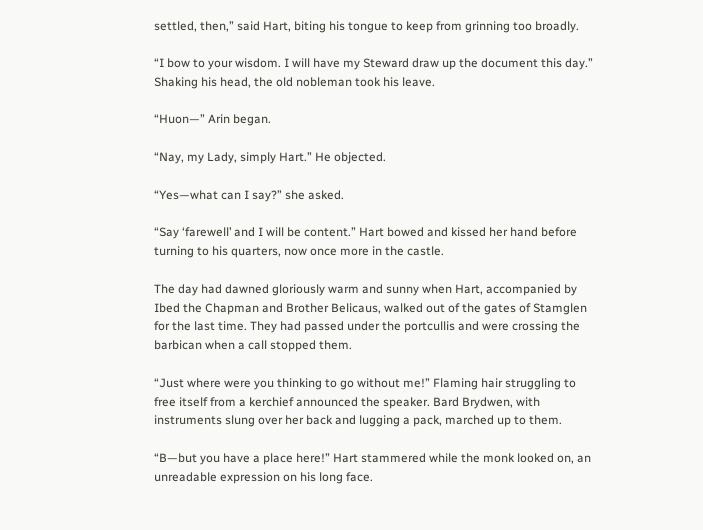settled, then,” said Hart, biting his tongue to keep from grinning too broadly.

“I bow to your wisdom. I will have my Steward draw up the document this day.” Shaking his head, the old nobleman took his leave.

“Huon—” Arin began.

“Nay, my Lady, simply Hart.” He objected.

“Yes—what can I say?” she asked.

“Say ‘farewell’ and I will be content.” Hart bowed and kissed her hand before turning to his quarters, now once more in the castle.

The day had dawned gloriously warm and sunny when Hart, accompanied by Ibed the Chapman and Brother Belicaus, walked out of the gates of Stamglen for the last time. They had passed under the portcullis and were crossing the barbican when a call stopped them.

“Just where were you thinking to go without me!” Flaming hair struggling to free itself from a kerchief announced the speaker. Bard Brydwen, with instruments slung over her back and lugging a pack, marched up to them.

“B—but you have a place here!” Hart stammered while the monk looked on, an unreadable expression on his long face.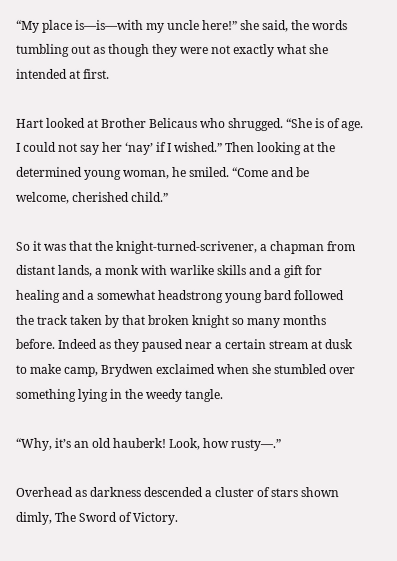“My place is—is—with my uncle here!” she said, the words tumbling out as though they were not exactly what she intended at first.

Hart looked at Brother Belicaus who shrugged. “She is of age. I could not say her ‘nay’ if I wished.” Then looking at the determined young woman, he smiled. “Come and be welcome, cherished child.”

So it was that the knight-turned-scrivener, a chapman from distant lands, a monk with warlike skills and a gift for healing and a somewhat headstrong young bard followed the track taken by that broken knight so many months before. Indeed as they paused near a certain stream at dusk to make camp, Brydwen exclaimed when she stumbled over something lying in the weedy tangle.

“Why, it’s an old hauberk! Look, how rusty—.”

Overhead as darkness descended a cluster of stars shown dimly, The Sword of Victory.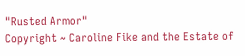"Rusted Armor"
Copyright ~ Caroline Fike and the Estate of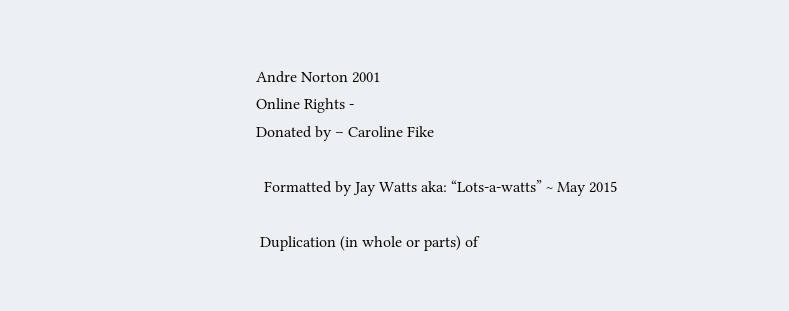Andre Norton 2001
Online Rights -
Donated by – Caroline Fike

  Formatted by Jay Watts aka: “Lots-a-watts” ~ May 2015

 Duplication (in whole or parts) of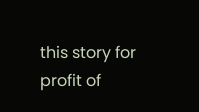this story for profit of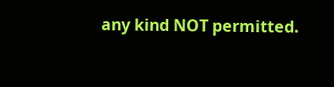any kind NOT permitted.